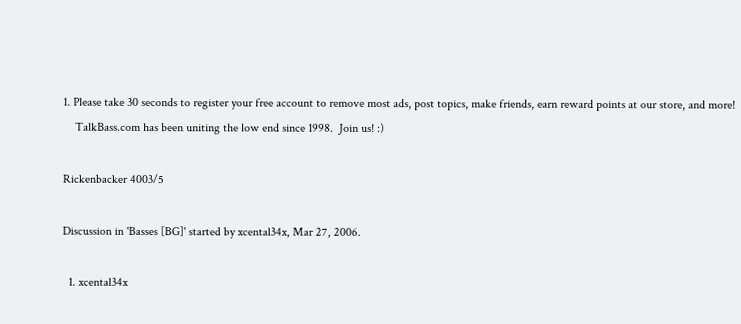1. Please take 30 seconds to register your free account to remove most ads, post topics, make friends, earn reward points at our store, and more!
    TalkBass.com has been uniting the low end since 1998.  Join us! :)

Rickenbacker 4003/5

Discussion in 'Basses [BG]' started by xcental34x, Mar 27, 2006.

  1. xcental34x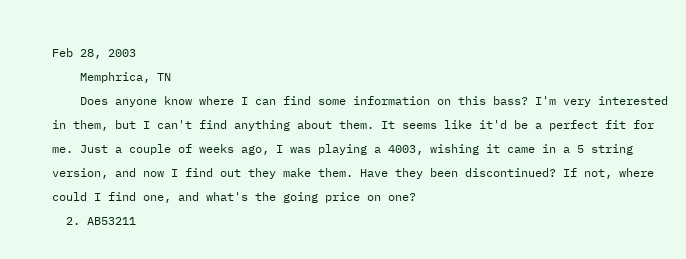Feb 28, 2003
    Memphrica, TN
    Does anyone know where I can find some information on this bass? I'm very interested in them, but I can't find anything about them. It seems like it'd be a perfect fit for me. Just a couple of weeks ago, I was playing a 4003, wishing it came in a 5 string version, and now I find out they make them. Have they been discontinued? If not, where could I find one, and what's the going price on one?
  2. AB53211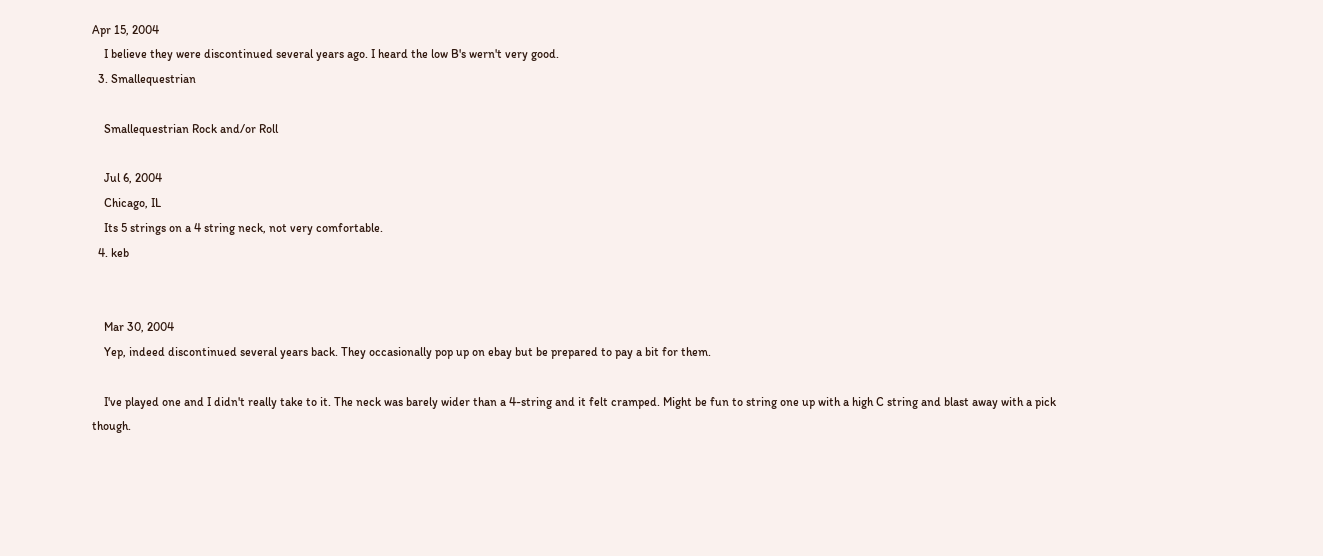Apr 15, 2004
    I believe they were discontinued several years ago. I heard the low B's wern't very good.
  3. Smallequestrian

    Smallequestrian Rock and/or Roll

    Jul 6, 2004
    Chicago, IL
    Its 5 strings on a 4 string neck, not very comfortable.
  4. keb


    Mar 30, 2004
    Yep, indeed discontinued several years back. They occasionally pop up on ebay but be prepared to pay a bit for them.

    I've played one and I didn't really take to it. The neck was barely wider than a 4-string and it felt cramped. Might be fun to string one up with a high C string and blast away with a pick though.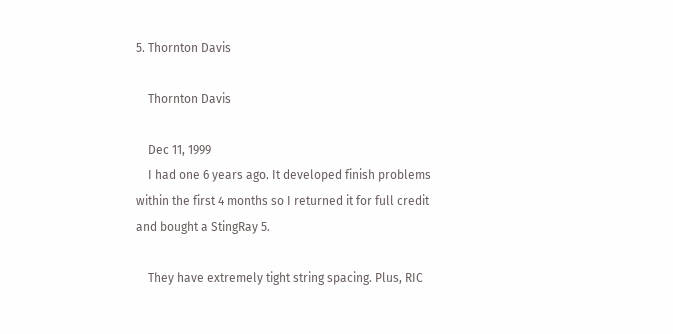5. Thornton Davis

    Thornton Davis

    Dec 11, 1999
    I had one 6 years ago. It developed finish problems within the first 4 months so I returned it for full credit and bought a StingRay 5.

    They have extremely tight string spacing. Plus, RIC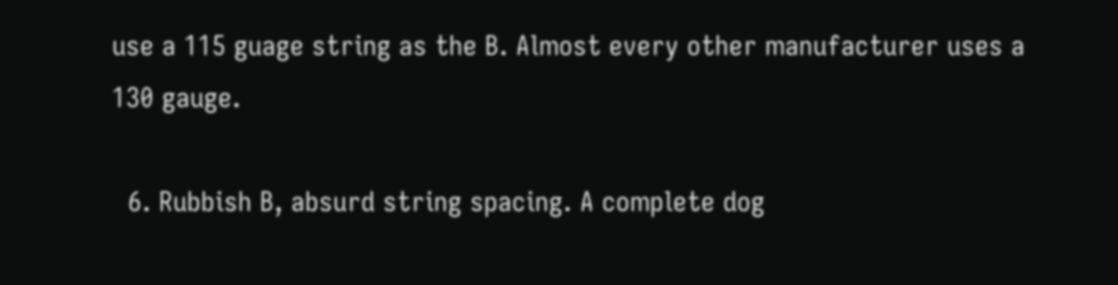use a 115 guage string as the B. Almost every other manufacturer uses a 130 gauge.

  6. Rubbish B, absurd string spacing. A complete dog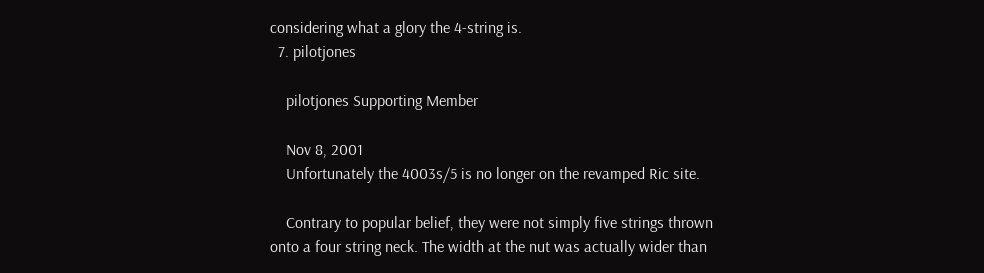considering what a glory the 4-string is.
  7. pilotjones

    pilotjones Supporting Member

    Nov 8, 2001
    Unfortunately the 4003s/5 is no longer on the revamped Ric site.

    Contrary to popular belief, they were not simply five strings thrown onto a four string neck. The width at the nut was actually wider than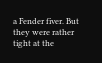a Fender fiver. But they were rather tight at the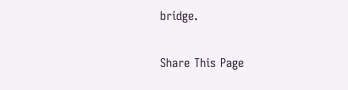bridge.

Share This Page